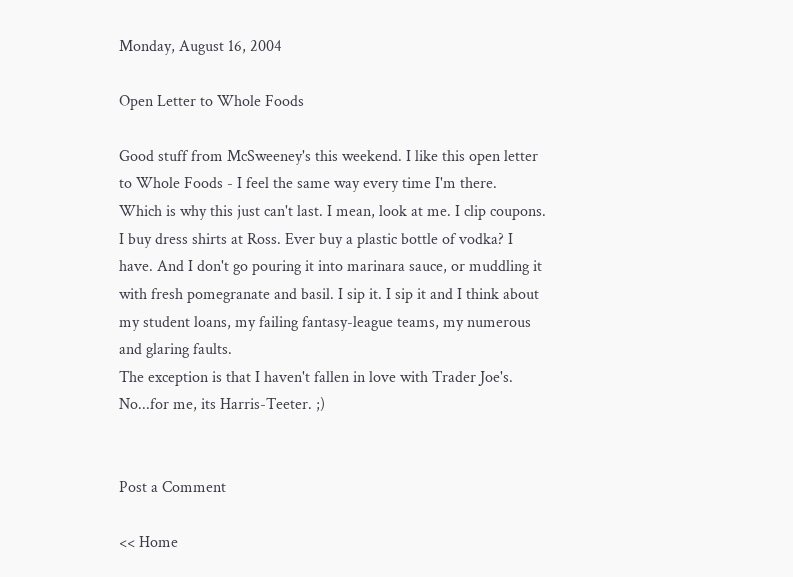Monday, August 16, 2004

Open Letter to Whole Foods

Good stuff from McSweeney's this weekend. I like this open letter to Whole Foods - I feel the same way every time I'm there.
Which is why this just can't last. I mean, look at me. I clip coupons. I buy dress shirts at Ross. Ever buy a plastic bottle of vodka? I have. And I don't go pouring it into marinara sauce, or muddling it with fresh pomegranate and basil. I sip it. I sip it and I think about my student loans, my failing fantasy-league teams, my numerous and glaring faults.
The exception is that I haven't fallen in love with Trader Joe's. No...for me, its Harris-Teeter. ;)


Post a Comment

<< Home